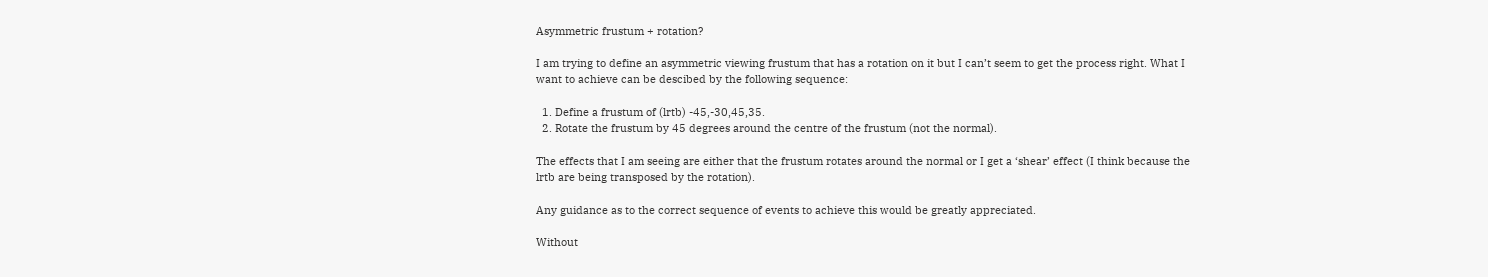Asymmetric frustum + rotation?

I am trying to define an asymmetric viewing frustum that has a rotation on it but I can’t seem to get the process right. What I want to achieve can be descibed by the following sequence:

  1. Define a frustum of (lrtb) -45,-30,45,35.
  2. Rotate the frustum by 45 degrees around the centre of the frustum (not the normal).

The effects that I am seeing are either that the frustum rotates around the normal or I get a ‘shear’ effect (I think because the lrtb are being transposed by the rotation).

Any guidance as to the correct sequence of events to achieve this would be greatly appreciated.

Without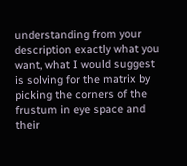understanding from your description exactly what you want, what I would suggest is solving for the matrix by picking the corners of the frustum in eye space and their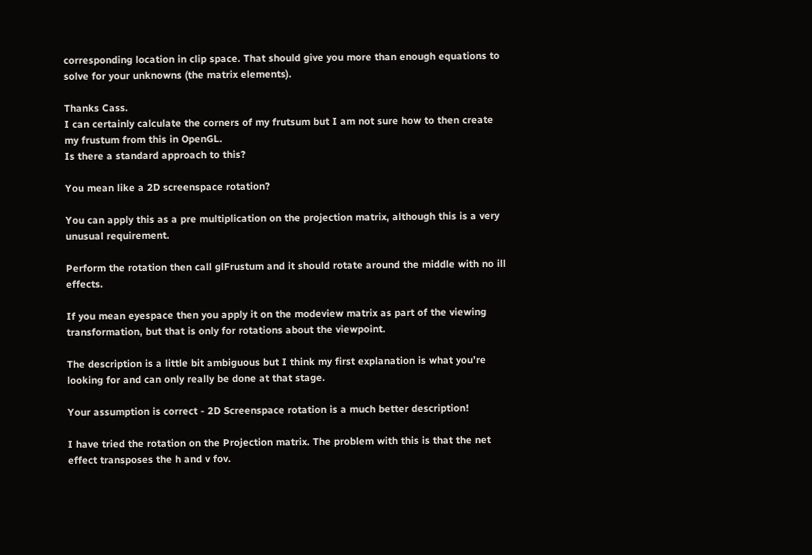corresponding location in clip space. That should give you more than enough equations to solve for your unknowns (the matrix elements).

Thanks Cass.
I can certainly calculate the corners of my frutsum but I am not sure how to then create my frustum from this in OpenGL.
Is there a standard approach to this?

You mean like a 2D screenspace rotation?

You can apply this as a pre multiplication on the projection matrix, although this is a very unusual requirement.

Perform the rotation then call glFrustum and it should rotate around the middle with no ill effects.

If you mean eyespace then you apply it on the modeview matrix as part of the viewing transformation, but that is only for rotations about the viewpoint.

The description is a little bit ambiguous but I think my first explanation is what you’re looking for and can only really be done at that stage.

Your assumption is correct - 2D Screenspace rotation is a much better description!

I have tried the rotation on the Projection matrix. The problem with this is that the net effect transposes the h and v fov.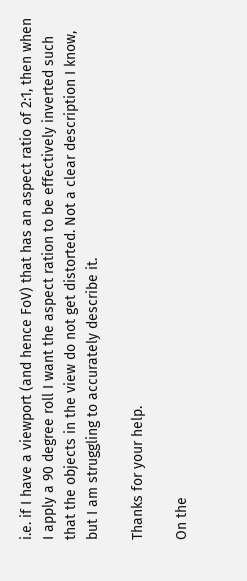i.e. if I have a viewport (and hence FoV) that has an aspect ratio of 2:1, then when I apply a 90 degree roll I want the aspect ration to be effectively inverted such that the objects in the view do not get distorted. Not a clear description I know, but I am struggling to accurately describe it.

Thanks for your help.

On the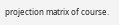projection matrix of course.